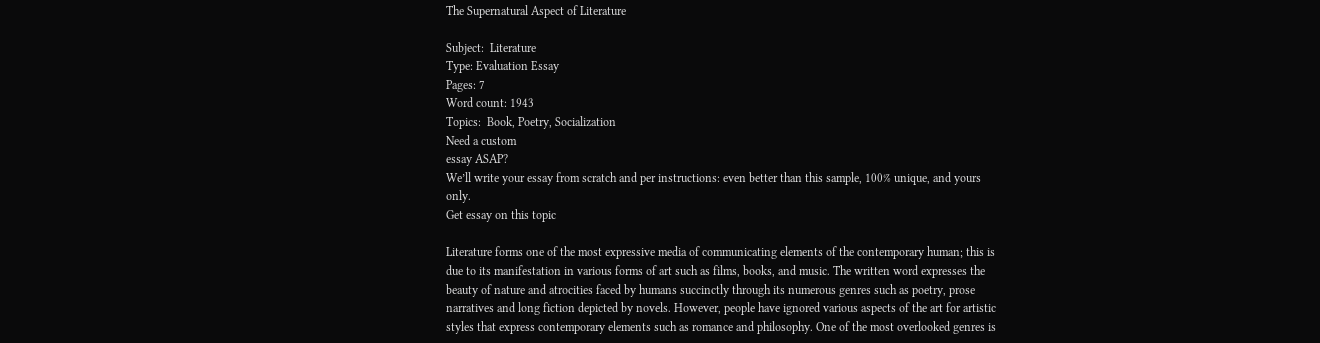The Supernatural Aspect of Literature

Subject:  Literature
Type: Evaluation Essay
Pages: 7
Word count: 1943
Topics:  Book, Poetry, Socialization
Need a custom
essay ASAP?
We’ll write your essay from scratch and per instructions: even better than this sample, 100% unique, and yours only.
Get essay on this topic

Literature forms one of the most expressive media of communicating elements of the contemporary human; this is due to its manifestation in various forms of art such as films, books, and music. The written word expresses the beauty of nature and atrocities faced by humans succinctly through its numerous genres such as poetry, prose narratives and long fiction depicted by novels. However, people have ignored various aspects of the art for artistic styles that express contemporary elements such as romance and philosophy. One of the most overlooked genres is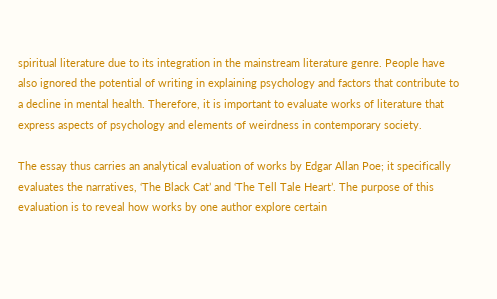spiritual literature due to its integration in the mainstream literature genre. People have also ignored the potential of writing in explaining psychology and factors that contribute to a decline in mental health. Therefore, it is important to evaluate works of literature that express aspects of psychology and elements of weirdness in contemporary society.

The essay thus carries an analytical evaluation of works by Edgar Allan Poe; it specifically evaluates the narratives, ‘The Black Cat’ and ‘The Tell Tale Heart’. The purpose of this evaluation is to reveal how works by one author explore certain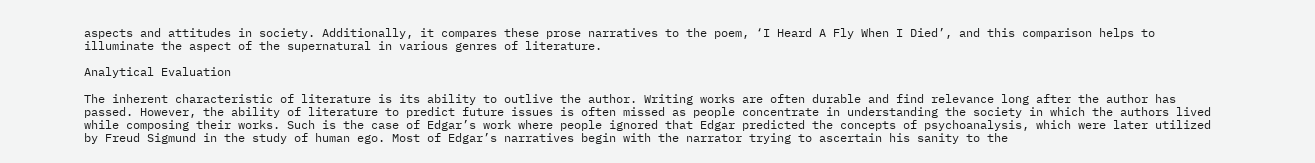aspects and attitudes in society. Additionally, it compares these prose narratives to the poem, ‘I Heard A Fly When I Died’, and this comparison helps to illuminate the aspect of the supernatural in various genres of literature.

Analytical Evaluation

The inherent characteristic of literature is its ability to outlive the author. Writing works are often durable and find relevance long after the author has passed. However, the ability of literature to predict future issues is often missed as people concentrate in understanding the society in which the authors lived while composing their works. Such is the case of Edgar’s work where people ignored that Edgar predicted the concepts of psychoanalysis, which were later utilized by Freud Sigmund in the study of human ego. Most of Edgar’s narratives begin with the narrator trying to ascertain his sanity to the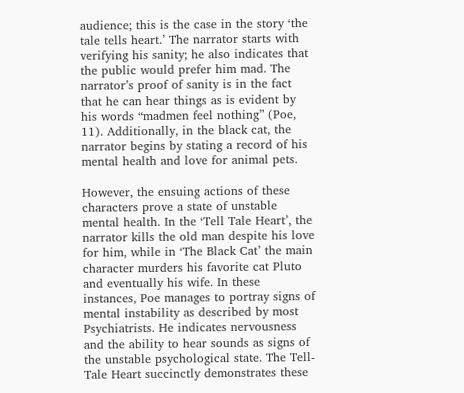audience; this is the case in the story ‘the tale tells heart.’ The narrator starts with verifying his sanity; he also indicates that the public would prefer him mad. The narrator’s proof of sanity is in the fact that he can hear things as is evident by his words “madmen feel nothing” (Poe, 11). Additionally, in the black cat, the narrator begins by stating a record of his mental health and love for animal pets.

However, the ensuing actions of these characters prove a state of unstable mental health. In the ‘Tell Tale Heart’, the narrator kills the old man despite his love for him, while in ‘The Black Cat’ the main character murders his favorite cat Pluto and eventually his wife. In these instances, Poe manages to portray signs of mental instability as described by most Psychiatrists. He indicates nervousness and the ability to hear sounds as signs of the unstable psychological state. The Tell-Tale Heart succinctly demonstrates these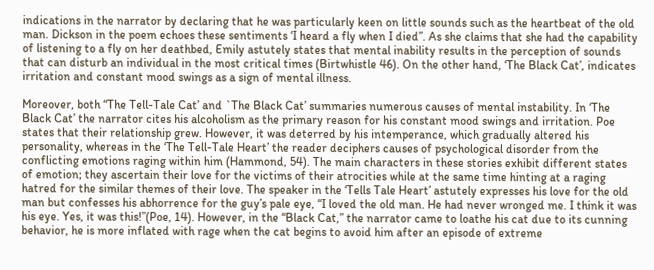indications in the narrator by declaring that he was particularly keen on little sounds such as the heartbeat of the old man. Dickson in the poem echoes these sentiments ‘I heard a fly when I died”. As she claims that she had the capability of listening to a fly on her deathbed, Emily astutely states that mental inability results in the perception of sounds that can disturb an individual in the most critical times (Birtwhistle 46). On the other hand, ‘The Black Cat’, indicates irritation and constant mood swings as a sign of mental illness.

Moreover, both “The Tell-Tale Cat’ and `The Black Cat’ summaries numerous causes of mental instability. In ‘The Black Cat’ the narrator cites his alcoholism as the primary reason for his constant mood swings and irritation. Poe states that their relationship grew. However, it was deterred by his intemperance, which gradually altered his personality, whereas in the ‘The Tell-Tale Heart’ the reader deciphers causes of psychological disorder from the conflicting emotions raging within him (Hammond, 54). The main characters in these stories exhibit different states of emotion; they ascertain their love for the victims of their atrocities while at the same time hinting at a raging hatred for the similar themes of their love. The speaker in the ‘Tells Tale Heart’ astutely expresses his love for the old man but confesses his abhorrence for the guy’s pale eye, “I loved the old man. He had never wronged me. I think it was his eye. Yes, it was this!”(Poe, 14). However, in the “Black Cat,” the narrator came to loathe his cat due to its cunning behavior, he is more inflated with rage when the cat begins to avoid him after an episode of extreme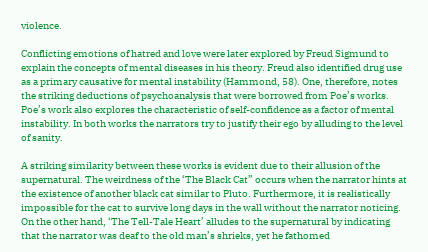violence.

Conflicting emotions of hatred and love were later explored by Freud Sigmund to explain the concepts of mental diseases in his theory. Freud also identified drug use as a primary causative for mental instability (Hammond, 58). One, therefore, notes the striking deductions of psychoanalysis that were borrowed from Poe’s works. Poe’s work also explores the characteristic of self-confidence as a factor of mental instability. In both works the narrators try to justify their ego by alluding to the level of sanity.

A striking similarity between these works is evident due to their allusion of the supernatural. The weirdness of the ‘The Black Cat” occurs when the narrator hints at the existence of another black cat similar to Pluto. Furthermore, it is realistically impossible for the cat to survive long days in the wall without the narrator noticing. On the other hand, ‘The Tell-Tale Heart’ alludes to the supernatural by indicating that the narrator was deaf to the old man’s shrieks, yet he fathomed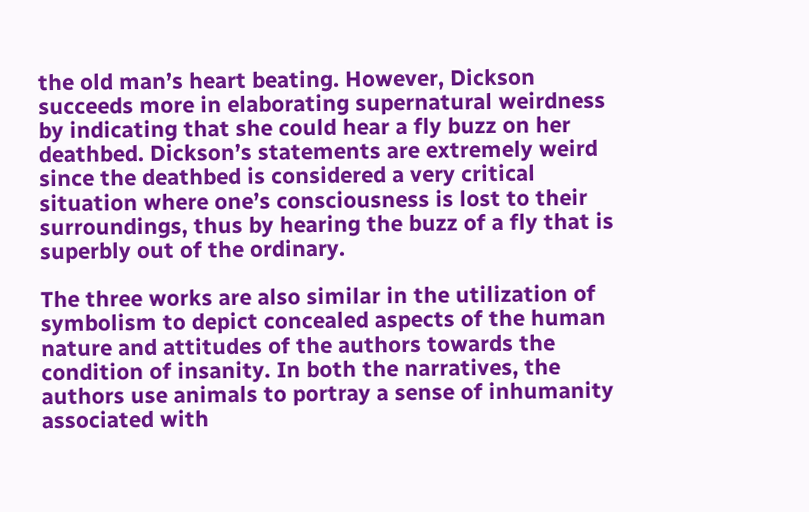the old man’s heart beating. However, Dickson succeeds more in elaborating supernatural weirdness by indicating that she could hear a fly buzz on her deathbed. Dickson’s statements are extremely weird since the deathbed is considered a very critical situation where one’s consciousness is lost to their surroundings, thus by hearing the buzz of a fly that is superbly out of the ordinary.

The three works are also similar in the utilization of symbolism to depict concealed aspects of the human nature and attitudes of the authors towards the condition of insanity. In both the narratives, the authors use animals to portray a sense of inhumanity associated with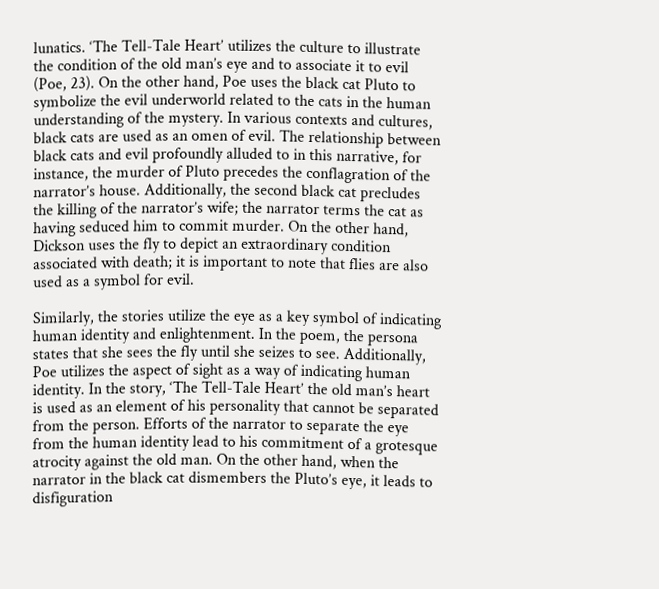lunatics. ‘The Tell-Tale Heart’ utilizes the culture to illustrate the condition of the old man’s eye and to associate it to evil (Poe, 23). On the other hand, Poe uses the black cat Pluto to symbolize the evil underworld related to the cats in the human understanding of the mystery. In various contexts and cultures, black cats are used as an omen of evil. The relationship between black cats and evil profoundly alluded to in this narrative, for instance, the murder of Pluto precedes the conflagration of the narrator’s house. Additionally, the second black cat precludes the killing of the narrator’s wife; the narrator terms the cat as having seduced him to commit murder. On the other hand, Dickson uses the fly to depict an extraordinary condition associated with death; it is important to note that flies are also used as a symbol for evil.

Similarly, the stories utilize the eye as a key symbol of indicating human identity and enlightenment. In the poem, the persona states that she sees the fly until she seizes to see. Additionally, Poe utilizes the aspect of sight as a way of indicating human identity. In the story, ‘The Tell-Tale Heart’ the old man’s heart is used as an element of his personality that cannot be separated from the person. Efforts of the narrator to separate the eye from the human identity lead to his commitment of a grotesque atrocity against the old man. On the other hand, when the narrator in the black cat dismembers the Pluto’s eye, it leads to disfiguration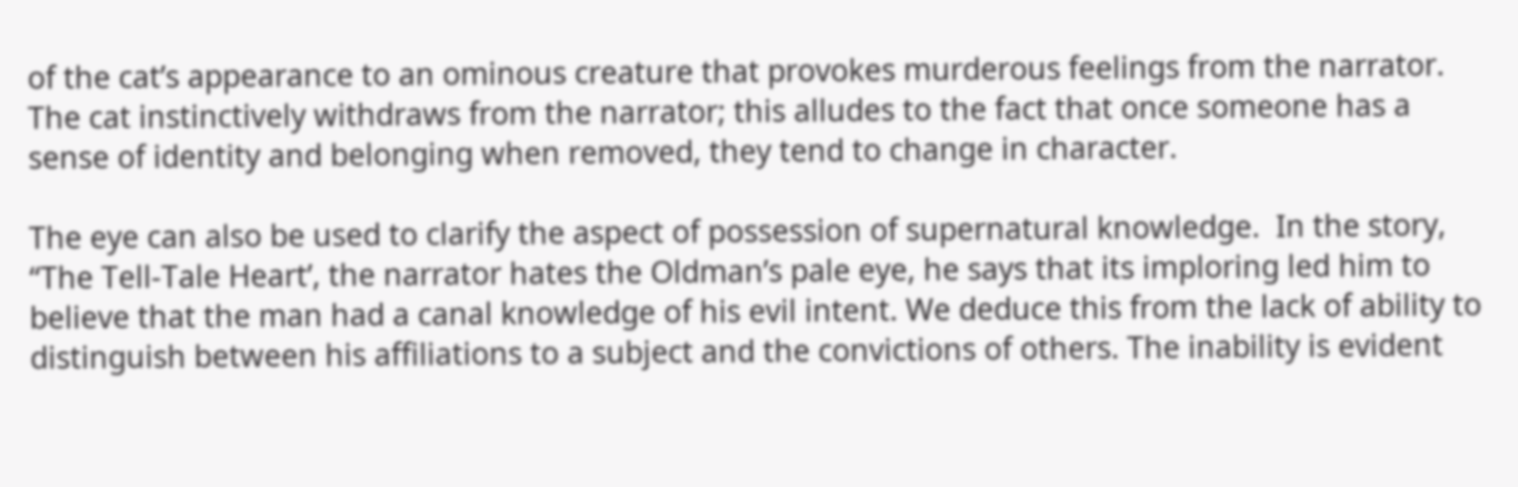of the cat’s appearance to an ominous creature that provokes murderous feelings from the narrator. The cat instinctively withdraws from the narrator; this alludes to the fact that once someone has a sense of identity and belonging when removed, they tend to change in character.

The eye can also be used to clarify the aspect of possession of supernatural knowledge.  In the story, “The Tell-Tale Heart’, the narrator hates the Oldman’s pale eye, he says that its imploring led him to believe that the man had a canal knowledge of his evil intent. We deduce this from the lack of ability to distinguish between his affiliations to a subject and the convictions of others. The inability is evident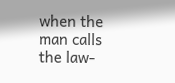when the man calls the law-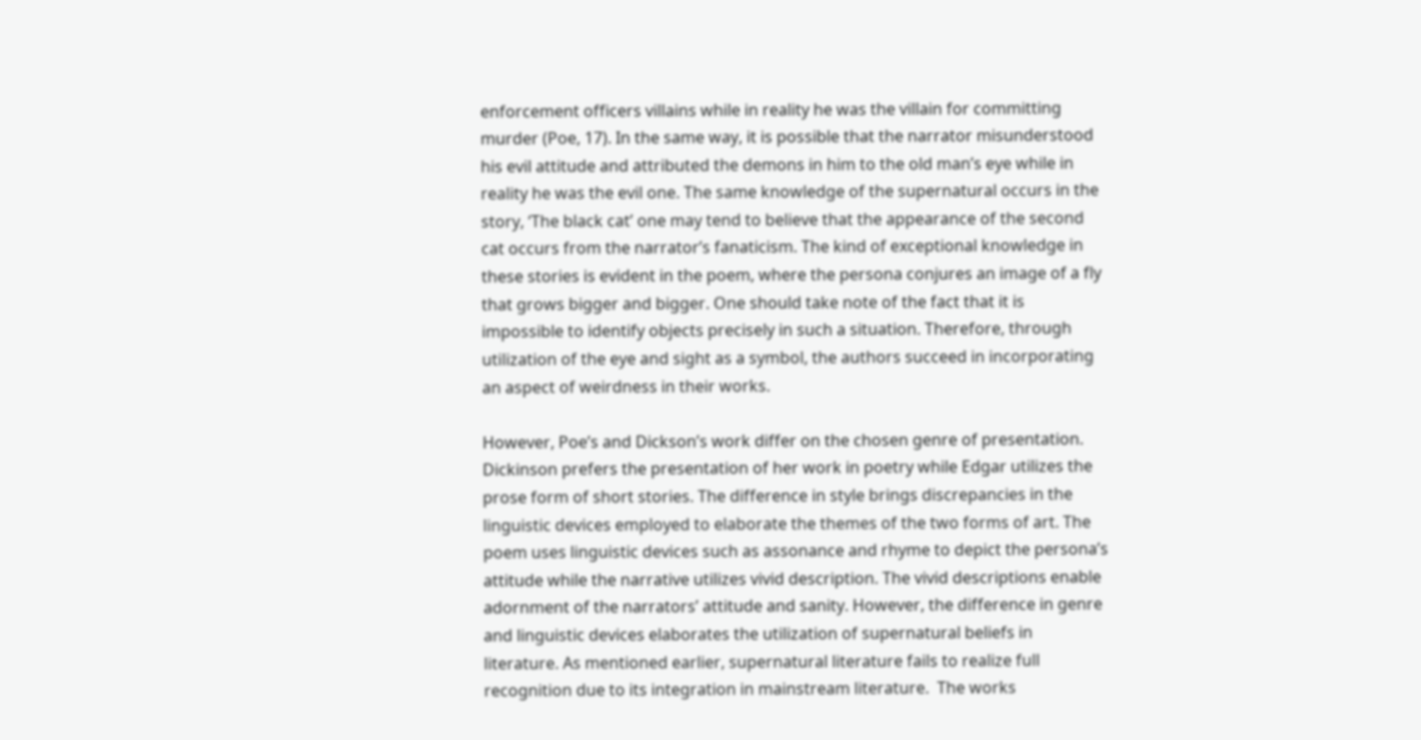enforcement officers villains while in reality he was the villain for committing murder (Poe, 17). In the same way, it is possible that the narrator misunderstood his evil attitude and attributed the demons in him to the old man’s eye while in reality he was the evil one. The same knowledge of the supernatural occurs in the story, ‘The black cat’ one may tend to believe that the appearance of the second cat occurs from the narrator’s fanaticism. The kind of exceptional knowledge in these stories is evident in the poem, where the persona conjures an image of a fly that grows bigger and bigger. One should take note of the fact that it is impossible to identify objects precisely in such a situation. Therefore, through utilization of the eye and sight as a symbol, the authors succeed in incorporating an aspect of weirdness in their works.

However, Poe’s and Dickson’s work differ on the chosen genre of presentation.  Dickinson prefers the presentation of her work in poetry while Edgar utilizes the prose form of short stories. The difference in style brings discrepancies in the linguistic devices employed to elaborate the themes of the two forms of art. The poem uses linguistic devices such as assonance and rhyme to depict the persona’s attitude while the narrative utilizes vivid description. The vivid descriptions enable adornment of the narrators’ attitude and sanity. However, the difference in genre and linguistic devices elaborates the utilization of supernatural beliefs in literature. As mentioned earlier, supernatural literature fails to realize full recognition due to its integration in mainstream literature.  The works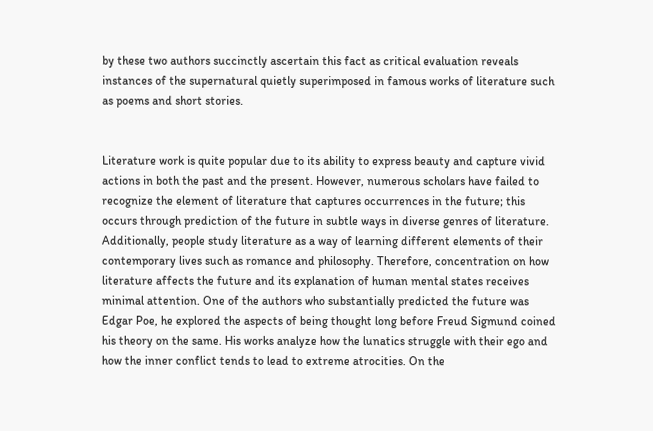by these two authors succinctly ascertain this fact as critical evaluation reveals instances of the supernatural quietly superimposed in famous works of literature such as poems and short stories.


Literature work is quite popular due to its ability to express beauty and capture vivid actions in both the past and the present. However, numerous scholars have failed to recognize the element of literature that captures occurrences in the future; this occurs through prediction of the future in subtle ways in diverse genres of literature. Additionally, people study literature as a way of learning different elements of their contemporary lives such as romance and philosophy. Therefore, concentration on how literature affects the future and its explanation of human mental states receives minimal attention. One of the authors who substantially predicted the future was Edgar Poe, he explored the aspects of being thought long before Freud Sigmund coined his theory on the same. His works analyze how the lunatics struggle with their ego and how the inner conflict tends to lead to extreme atrocities. On the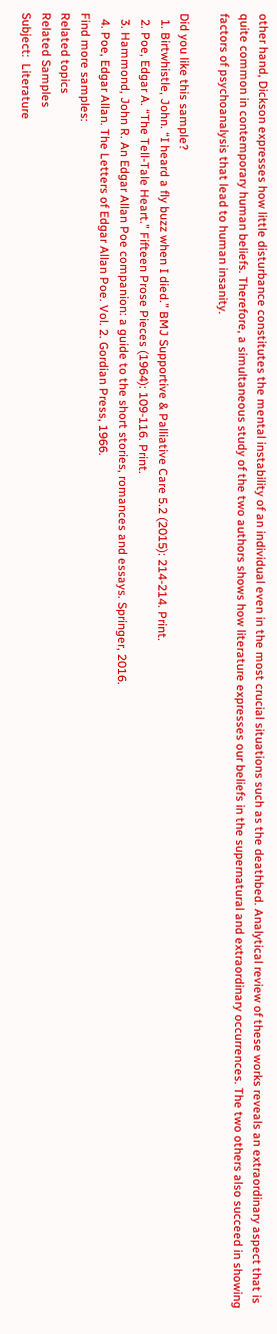other hand, Dickson expresses how little disturbance constitutes the mental instability of an individual even in the most crucial situations such as the deathbed. Analytical review of these works reveals an extraordinary aspect that is quite common in contemporary human beliefs. Therefore, a simultaneous study of the two authors shows how literature expresses our beliefs in the supernatural and extraordinary occurrences. The two others also succeed in showing factors of psychoanalysis that lead to human insanity.

Did you like this sample?
  1. Birtwhistle, John. “I heard a fly buzz when I died.” BMJ Supportive & Palliative Care 5.2 (2015): 214-214. Print.
  2. Poe, Edgar A. “The Tell-Tale Heart.” Fifteen Prose Pieces (1964): 109-116. Print.
  3. Hammond, John R. An Edgar Allan Poe companion: a guide to the short stories, romances and essays. Springer, 2016.
  4. Poe, Edgar Allan. The Letters of Edgar Allan Poe. Vol. 2. Gordian Press, 1966.
Find more samples:
Related topics
Related Samples
Subject:  Literature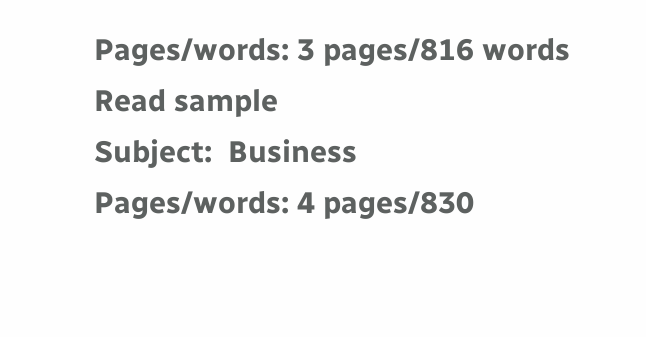Pages/words: 3 pages/816 words
Read sample
Subject:  Business
Pages/words: 4 pages/830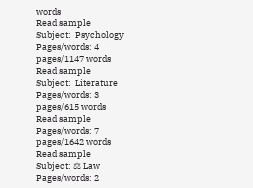words
Read sample
Subject:  Psychology
Pages/words: 4 pages/1147 words
Read sample
Subject:  Literature
Pages/words: 3 pages/615 words
Read sample
Pages/words: 7 pages/1642 words
Read sample
Subject: ⚖ Law
Pages/words: 2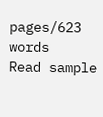pages/623 words
Read sample